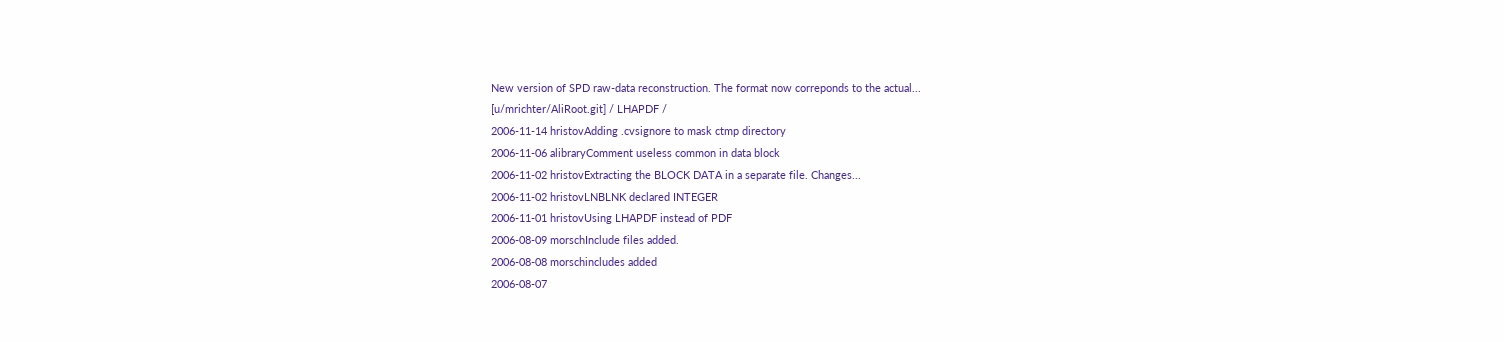New version of SPD raw-data reconstruction. The format now correponds to the actual...
[u/mrichter/AliRoot.git] / LHAPDF /
2006-11-14 hristovAdding .cvsignore to mask ctmp directory
2006-11-06 alibraryComment useless common in data block
2006-11-02 hristovExtracting the BLOCK DATA in a separate file. Changes...
2006-11-02 hristovLNBLNK declared INTEGER
2006-11-01 hristovUsing LHAPDF instead of PDF
2006-08-09 morschInclude files added.
2006-08-08 morschincludes added
2006-08-07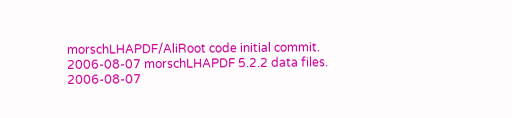morschLHAPDF/AliRoot code initial commit.
2006-08-07 morschLHAPDF 5.2.2 data files.
2006-08-07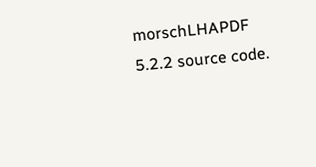morschLHAPDF 5.2.2 source code.